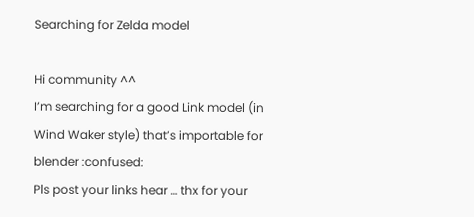Searching for Zelda model

Hi community ^^
I’m searching for a good Link model (in Wind Waker style) that’s importable for blender :confused:
Pls post your links hear … thx for your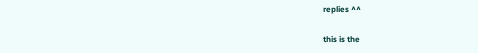replies ^^

this is the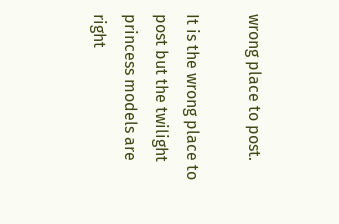wrong place to post.

It is the wrong place to post but the twilight princess models are right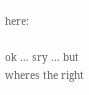here:

ok … sry … but wheres the right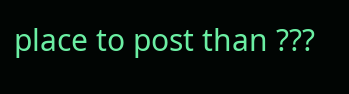place to post than ???